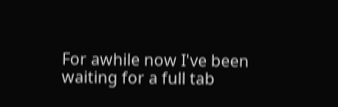For awhile now I've been waiting for a full tab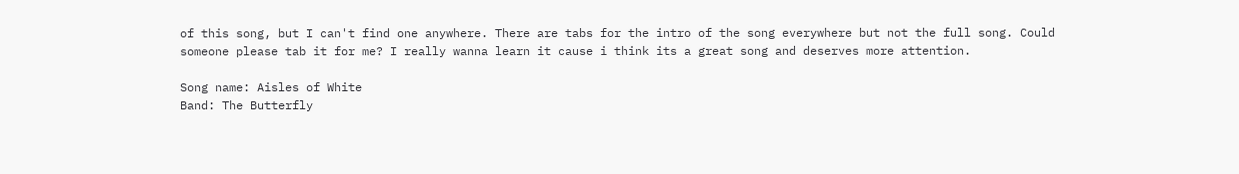of this song, but I can't find one anywhere. There are tabs for the intro of the song everywhere but not the full song. Could someone please tab it for me? I really wanna learn it cause i think its a great song and deserves more attention.

Song name: Aisles of White
Band: The Butterfly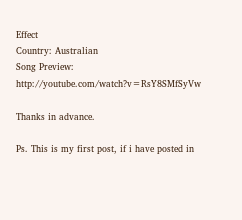Effect
Country: Australian
Song Preview: http://youtube.com/watch?v=RsY8SMfSyVw

Thanks in advance.

Ps. This is my first post, if i have posted in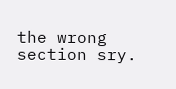the wrong section sry.